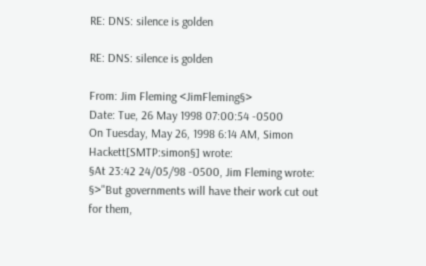RE: DNS: silence is golden

RE: DNS: silence is golden

From: Jim Fleming <JimFleming§>
Date: Tue, 26 May 1998 07:00:54 -0500
On Tuesday, May 26, 1998 6:14 AM, Simon Hackett[SMTP:simon§] wrote:
§At 23:42 24/05/98 -0500, Jim Fleming wrote:
§>"But governments will have their work cut out for them,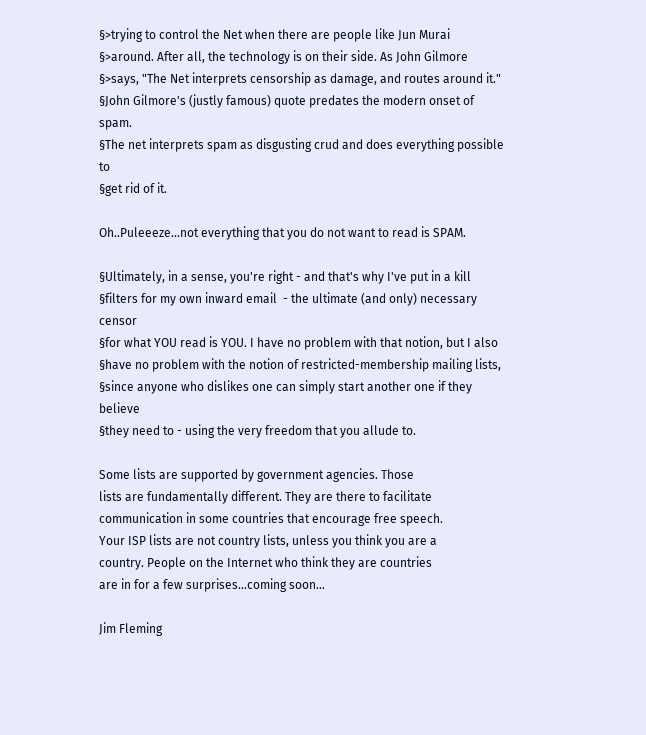§>trying to control the Net when there are people like Jun Murai
§>around. After all, the technology is on their side. As John Gilmore
§>says, "The Net interprets censorship as damage, and routes around it."
§John Gilmore's (justly famous) quote predates the modern onset of spam.
§The net interprets spam as disgusting crud and does everything possible to
§get rid of it.

Oh..Puleeeze...not everything that you do not want to read is SPAM.

§Ultimately, in a sense, you're right - and that's why I've put in a kill
§filters for my own inward email  - the ultimate (and only) necessary censor
§for what YOU read is YOU. I have no problem with that notion, but I also
§have no problem with the notion of restricted-membership mailing lists,
§since anyone who dislikes one can simply start another one if they believe
§they need to - using the very freedom that you allude to.

Some lists are supported by government agencies. Those
lists are fundamentally different. They are there to facilitate
communication in some countries that encourage free speech.
Your ISP lists are not country lists, unless you think you are a
country. People on the Internet who think they are countries
are in for a few surprises...coming soon...

Jim Fleming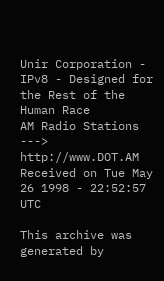Unir Corporation -
IPv8 - Designed for the Rest of the Human Race
AM Radio Stations ---> http://www.DOT.AM
Received on Tue May 26 1998 - 22:52:57 UTC

This archive was generated by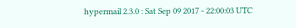hypermail 2.3.0 : Sat Sep 09 2017 - 22:00:03 UTC